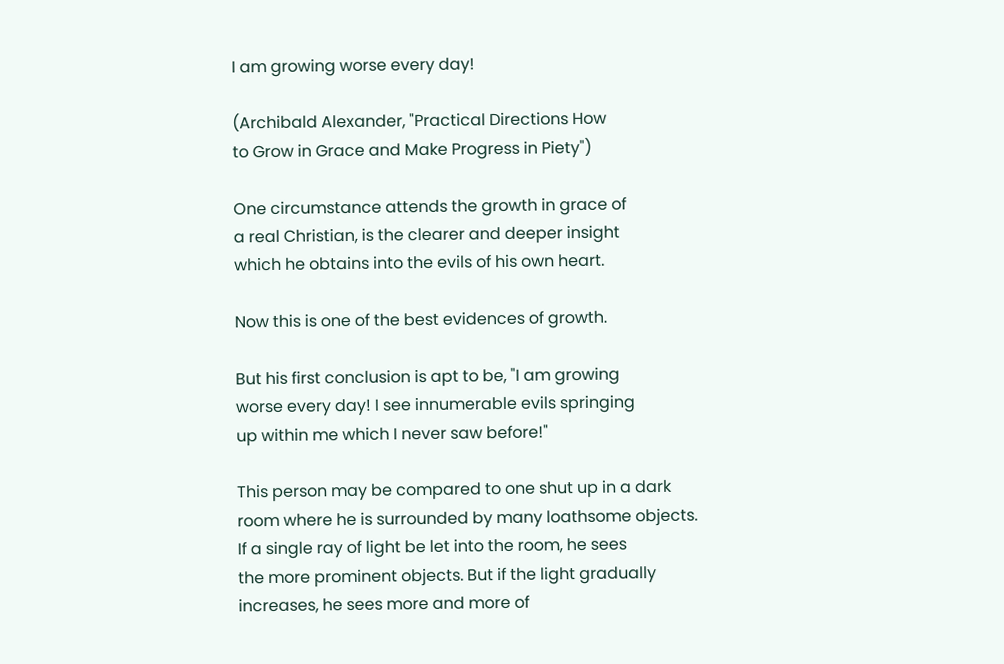I am growing worse every day!

(Archibald Alexander, "Practical Directions How
to Grow in Grace and Make Progress in Piety")

One circumstance attends the growth in grace of
a real Christian, is the clearer and deeper insight
which he obtains into the evils of his own heart.

Now this is one of the best evidences of growth.

But his first conclusion is apt to be, "I am growing
worse every day! I see innumerable evils springing
up within me which I never saw before!"

This person may be compared to one shut up in a dark
room where he is surrounded by many loathsome objects.
If a single ray of light be let into the room, he sees
the more prominent objects. But if the light gradually
increases, he sees more and more of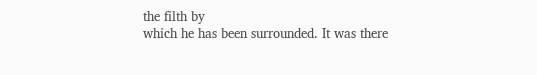the filth by
which he has been surrounded. It was there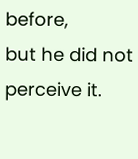before,
but he did not perceive it.